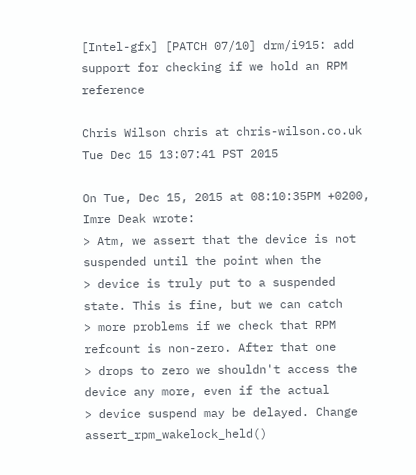[Intel-gfx] [PATCH 07/10] drm/i915: add support for checking if we hold an RPM reference

Chris Wilson chris at chris-wilson.co.uk
Tue Dec 15 13:07:41 PST 2015

On Tue, Dec 15, 2015 at 08:10:35PM +0200, Imre Deak wrote:
> Atm, we assert that the device is not suspended until the point when the
> device is truly put to a suspended state. This is fine, but we can catch
> more problems if we check that RPM refcount is non-zero. After that one
> drops to zero we shouldn't access the device any more, even if the actual
> device suspend may be delayed. Change assert_rpm_wakelock_held()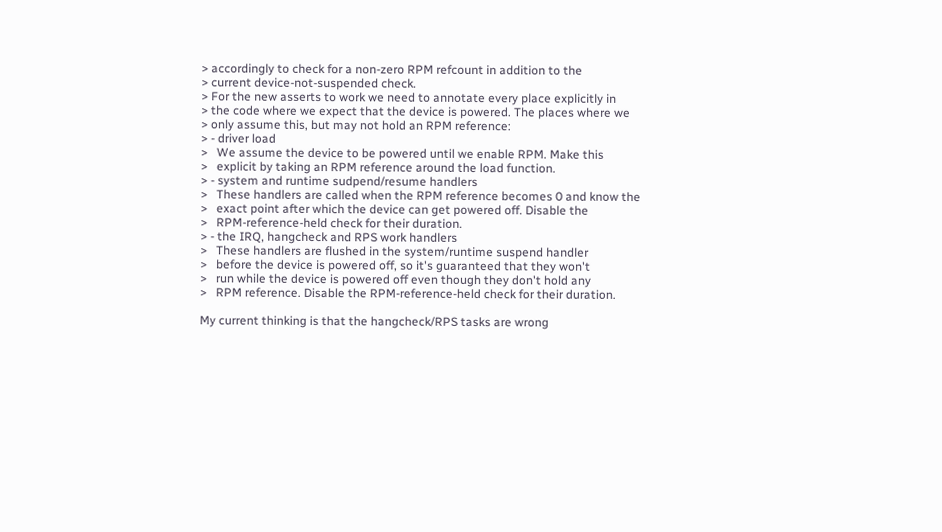> accordingly to check for a non-zero RPM refcount in addition to the
> current device-not-suspended check.
> For the new asserts to work we need to annotate every place explicitly in
> the code where we expect that the device is powered. The places where we
> only assume this, but may not hold an RPM reference:
> - driver load
>   We assume the device to be powered until we enable RPM. Make this
>   explicit by taking an RPM reference around the load function.
> - system and runtime sudpend/resume handlers
>   These handlers are called when the RPM reference becomes 0 and know the
>   exact point after which the device can get powered off. Disable the
>   RPM-reference-held check for their duration.
> - the IRQ, hangcheck and RPS work handlers
>   These handlers are flushed in the system/runtime suspend handler
>   before the device is powered off, so it's guaranteed that they won't
>   run while the device is powered off even though they don't hold any
>   RPM reference. Disable the RPM-reference-held check for their duration.

My current thinking is that the hangcheck/RPS tasks are wrong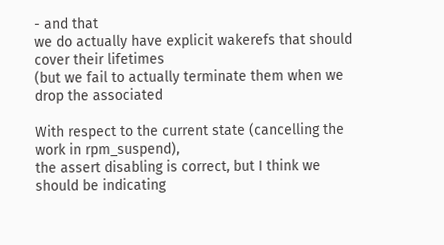- and that
we do actually have explicit wakerefs that should cover their lifetimes
(but we fail to actually terminate them when we drop the associated

With respect to the current state (cancelling the work in rpm_suspend),
the assert disabling is correct, but I think we should be indicating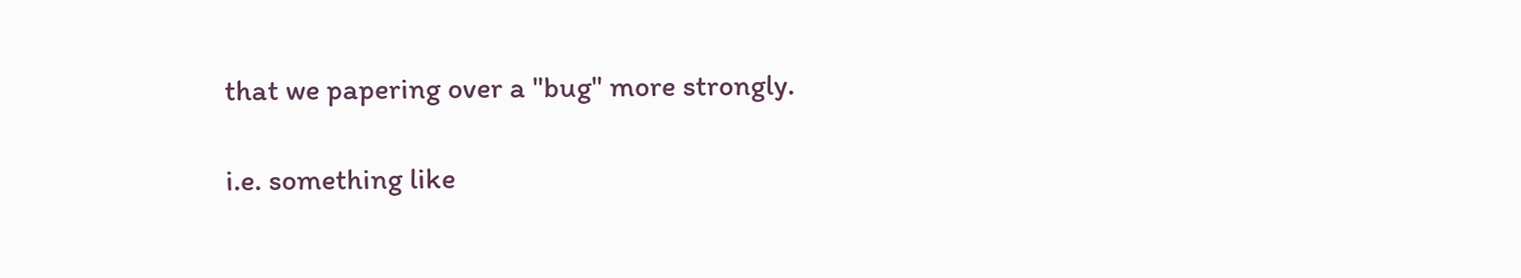that we papering over a "bug" more strongly.

i.e. something like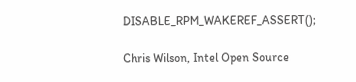DISABLE_RPM_WAKEREF_ASSERT();

Chris Wilson, Intel Open Source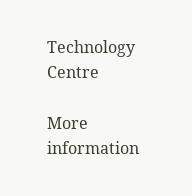Technology Centre

More information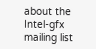about the Intel-gfx mailing list